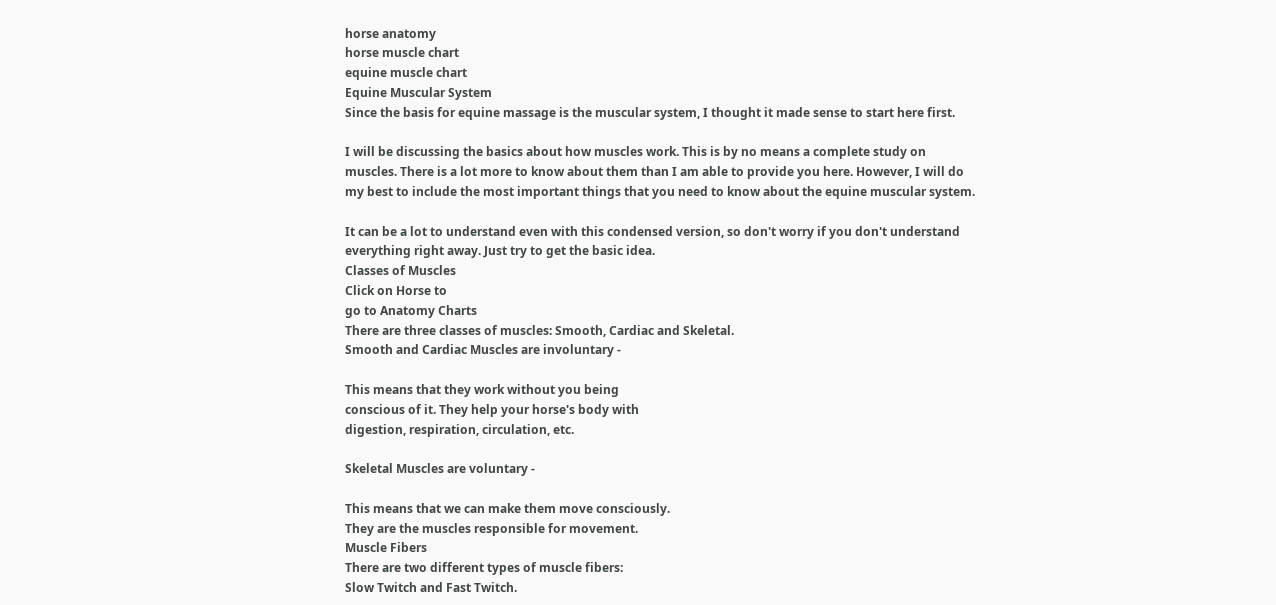horse anatomy
horse muscle chart
equine muscle chart
Equine Muscular System
Since the basis for equine massage is the muscular system, I thought it made sense to start here first.

I will be discussing the basics about how muscles work. This is by no means a complete study on
muscles. There is a lot more to know about them than I am able to provide you here. However, I will do
my best to include the most important things that you need to know about the equine muscular system.

It can be a lot to understand even with this condensed version, so don't worry if you don't understand
everything right away. Just try to get the basic idea.
Classes of Muscles
Click on Horse to
go to Anatomy Charts
There are three classes of muscles: Smooth, Cardiac and Skeletal.
Smooth and Cardiac Muscles are involuntary -

This means that they work without you being
conscious of it. They help your horse's body with
digestion, respiration, circulation, etc.

Skeletal Muscles are voluntary -

This means that we can make them move consciously.
They are the muscles responsible for movement.
Muscle Fibers
There are two different types of muscle fibers:
Slow Twitch and Fast Twitch.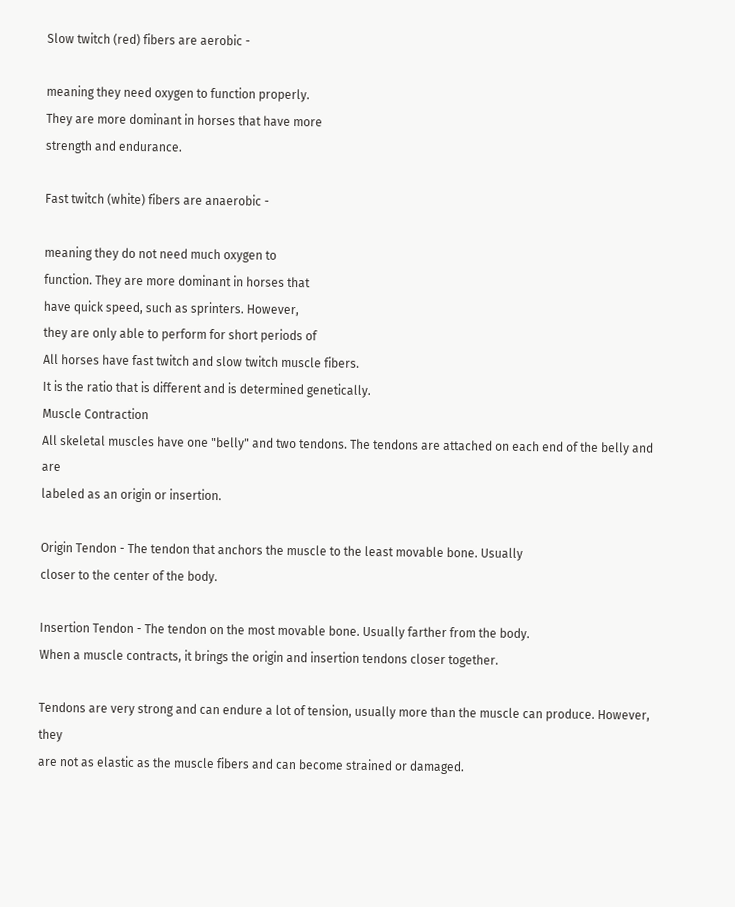Slow twitch (red) fibers are aerobic -

meaning they need oxygen to function properly.
They are more dominant in horses that have more
strength and endurance.

Fast twitch (white) fibers are anaerobic -

meaning they do not need much oxygen to
function. They are more dominant in horses that
have quick speed, such as sprinters. However,
they are only able to perform for short periods of
All horses have fast twitch and slow twitch muscle fibers.
It is the ratio that is different and is determined genetically.
Muscle Contraction
All skeletal muscles have one "belly" and two tendons. The tendons are attached on each end of the belly and are
labeled as an origin or insertion.

Origin Tendon - The tendon that anchors the muscle to the least movable bone. Usually
closer to the center of the body.

Insertion Tendon - The tendon on the most movable bone. Usually farther from the body.
When a muscle contracts, it brings the origin and insertion tendons closer together.

Tendons are very strong and can endure a lot of tension, usually more than the muscle can produce. However, they
are not as elastic as the muscle fibers and can become strained or damaged.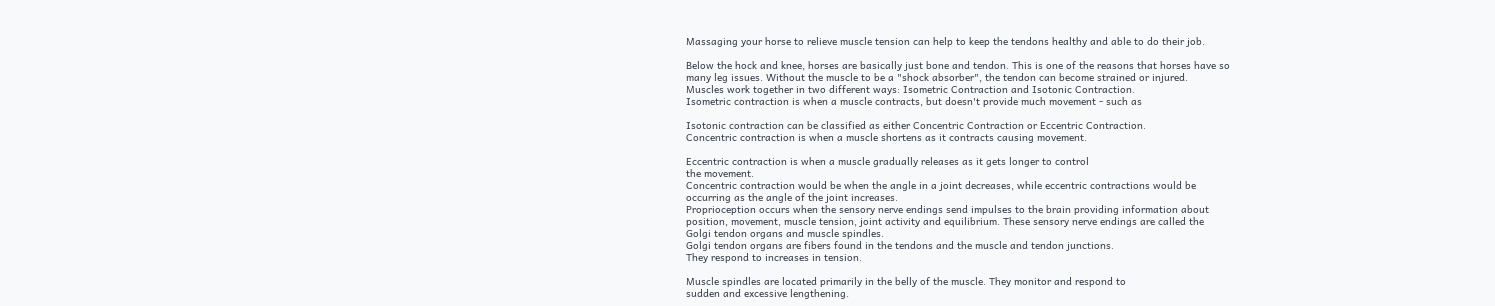Massaging your horse to relieve muscle tension can help to keep the tendons healthy and able to do their job.

Below the hock and knee, horses are basically just bone and tendon. This is one of the reasons that horses have so
many leg issues. Without the muscle to be a "shock absorber", the tendon can become strained or injured.
Muscles work together in two different ways: Isometric Contraction and Isotonic Contraction.
Isometric contraction is when a muscle contracts, but doesn't provide much movement - such as

Isotonic contraction can be classified as either Concentric Contraction or Eccentric Contraction.
Concentric contraction is when a muscle shortens as it contracts causing movement.

Eccentric contraction is when a muscle gradually releases as it gets longer to control
the movement.
Concentric contraction would be when the angle in a joint decreases, while eccentric contractions would be
occurring as the angle of the joint increases.
Proprioception occurs when the sensory nerve endings send impulses to the brain providing information about
position, movement, muscle tension, joint activity and equilibrium. These sensory nerve endings are called the
Golgi tendon organs and muscle spindles.
Golgi tendon organs are fibers found in the tendons and the muscle and tendon junctions.
They respond to increases in tension.

Muscle spindles are located primarily in the belly of the muscle. They monitor and respond to
sudden and excessive lengthening.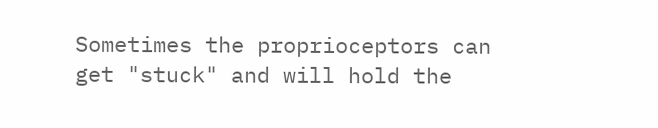Sometimes the proprioceptors can get "stuck" and will hold the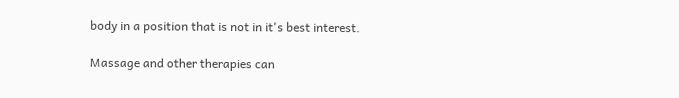body in a position that is not in it's best interest.

Massage and other therapies can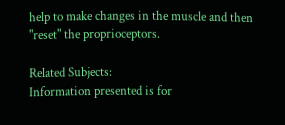help to make changes in the muscle and then "reset" the proprioceptors.

Related Subjects:
Information presented is for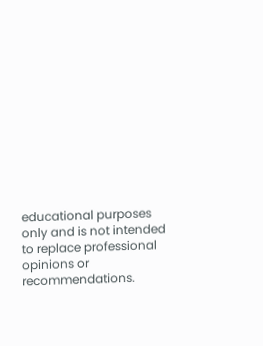educational purposes only and is not intended
to replace professional opinions or recommendations.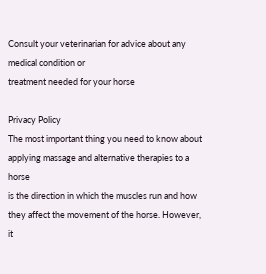Consult your veterinarian for advice about any medical condition or
treatment needed for your horse

Privacy Policy
The most important thing you need to know about applying massage and alternative therapies to a horse
is the direction in which the muscles run and how they affect the movement of the horse. However, it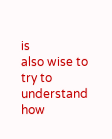is
also wise to try to understand how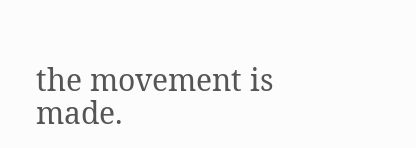the movement is made.